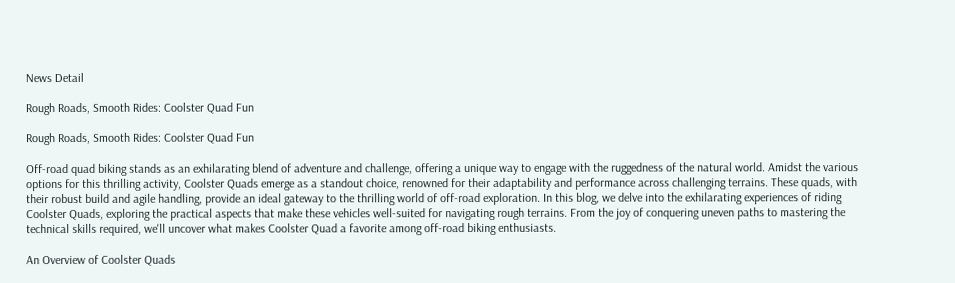News Detail

Rough Roads, Smooth Rides: Coolster Quad Fun

Rough Roads, Smooth Rides: Coolster Quad Fun

Off-road quad biking stands as an exhilarating blend of adventure and challenge, offering a unique way to engage with the ruggedness of the natural world. Amidst the various options for this thrilling activity, Coolster Quads emerge as a standout choice, renowned for their adaptability and performance across challenging terrains. These quads, with their robust build and agile handling, provide an ideal gateway to the thrilling world of off-road exploration. In this blog, we delve into the exhilarating experiences of riding Coolster Quads, exploring the practical aspects that make these vehicles well-suited for navigating rough terrains. From the joy of conquering uneven paths to mastering the technical skills required, we'll uncover what makes Coolster Quad a favorite among off-road biking enthusiasts.

An Overview of Coolster Quads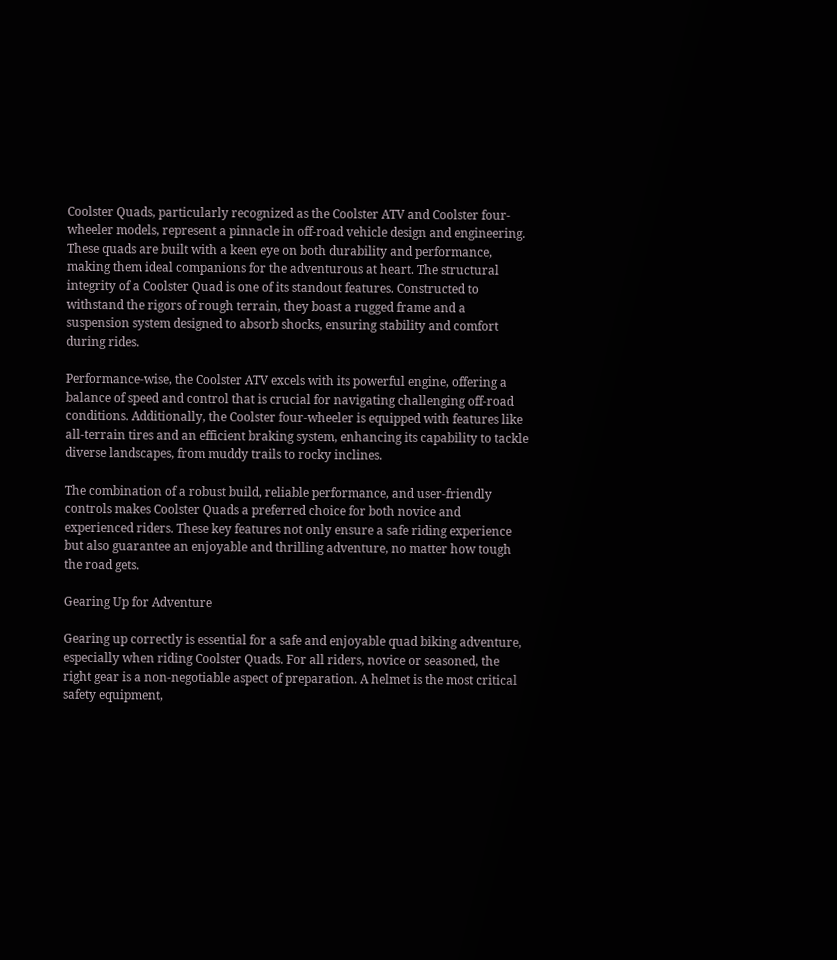Coolster Quads, particularly recognized as the Coolster ATV and Coolster four-wheeler models, represent a pinnacle in off-road vehicle design and engineering. These quads are built with a keen eye on both durability and performance, making them ideal companions for the adventurous at heart. The structural integrity of a Coolster Quad is one of its standout features. Constructed to withstand the rigors of rough terrain, they boast a rugged frame and a suspension system designed to absorb shocks, ensuring stability and comfort during rides.

Performance-wise, the Coolster ATV excels with its powerful engine, offering a balance of speed and control that is crucial for navigating challenging off-road conditions. Additionally, the Coolster four-wheeler is equipped with features like all-terrain tires and an efficient braking system, enhancing its capability to tackle diverse landscapes, from muddy trails to rocky inclines.

The combination of a robust build, reliable performance, and user-friendly controls makes Coolster Quads a preferred choice for both novice and experienced riders. These key features not only ensure a safe riding experience but also guarantee an enjoyable and thrilling adventure, no matter how tough the road gets.

Gearing Up for Adventure

Gearing up correctly is essential for a safe and enjoyable quad biking adventure, especially when riding Coolster Quads. For all riders, novice or seasoned, the right gear is a non-negotiable aspect of preparation. A helmet is the most critical safety equipment,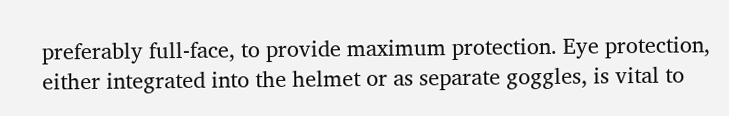preferably full-face, to provide maximum protection. Eye protection, either integrated into the helmet or as separate goggles, is vital to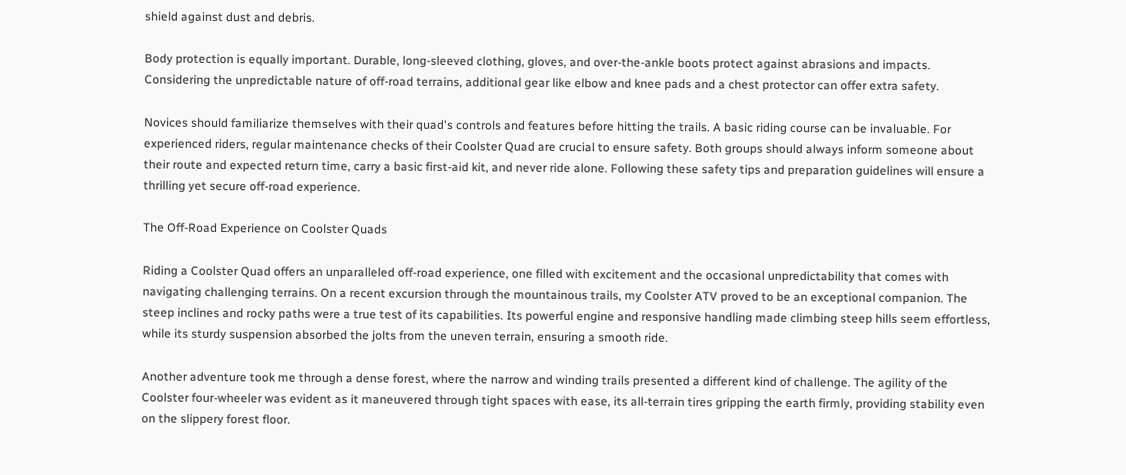shield against dust and debris.

Body protection is equally important. Durable, long-sleeved clothing, gloves, and over-the-ankle boots protect against abrasions and impacts. Considering the unpredictable nature of off-road terrains, additional gear like elbow and knee pads and a chest protector can offer extra safety.

Novices should familiarize themselves with their quad's controls and features before hitting the trails. A basic riding course can be invaluable. For experienced riders, regular maintenance checks of their Coolster Quad are crucial to ensure safety. Both groups should always inform someone about their route and expected return time, carry a basic first-aid kit, and never ride alone. Following these safety tips and preparation guidelines will ensure a thrilling yet secure off-road experience.

The Off-Road Experience on Coolster Quads

Riding a Coolster Quad offers an unparalleled off-road experience, one filled with excitement and the occasional unpredictability that comes with navigating challenging terrains. On a recent excursion through the mountainous trails, my Coolster ATV proved to be an exceptional companion. The steep inclines and rocky paths were a true test of its capabilities. Its powerful engine and responsive handling made climbing steep hills seem effortless, while its sturdy suspension absorbed the jolts from the uneven terrain, ensuring a smooth ride.

Another adventure took me through a dense forest, where the narrow and winding trails presented a different kind of challenge. The agility of the Coolster four-wheeler was evident as it maneuvered through tight spaces with ease, its all-terrain tires gripping the earth firmly, providing stability even on the slippery forest floor.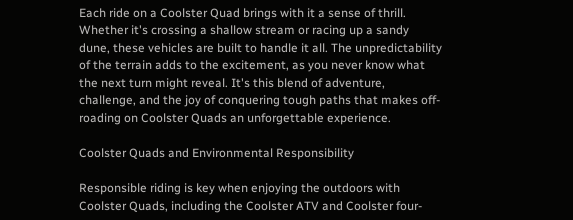Each ride on a Coolster Quad brings with it a sense of thrill. Whether it's crossing a shallow stream or racing up a sandy dune, these vehicles are built to handle it all. The unpredictability of the terrain adds to the excitement, as you never know what the next turn might reveal. It's this blend of adventure, challenge, and the joy of conquering tough paths that makes off-roading on Coolster Quads an unforgettable experience.

Coolster Quads and Environmental Responsibility

Responsible riding is key when enjoying the outdoors with Coolster Quads, including the Coolster ATV and Coolster four-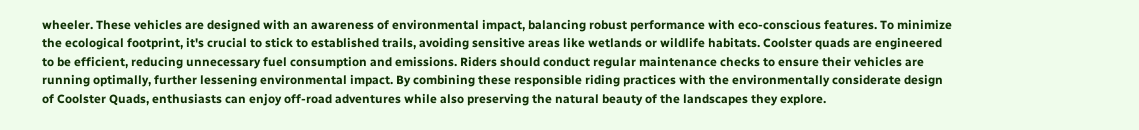wheeler. These vehicles are designed with an awareness of environmental impact, balancing robust performance with eco-conscious features. To minimize the ecological footprint, it's crucial to stick to established trails, avoiding sensitive areas like wetlands or wildlife habitats. Coolster quads are engineered to be efficient, reducing unnecessary fuel consumption and emissions. Riders should conduct regular maintenance checks to ensure their vehicles are running optimally, further lessening environmental impact. By combining these responsible riding practices with the environmentally considerate design of Coolster Quads, enthusiasts can enjoy off-road adventures while also preserving the natural beauty of the landscapes they explore.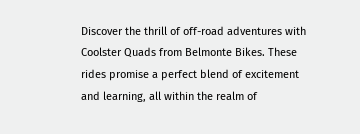Discover the thrill of off-road adventures with Coolster Quads from Belmonte Bikes. These rides promise a perfect blend of excitement and learning, all within the realm of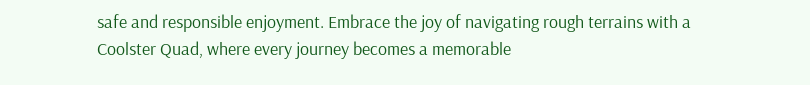safe and responsible enjoyment. Embrace the joy of navigating rough terrains with a Coolster Quad, where every journey becomes a memorable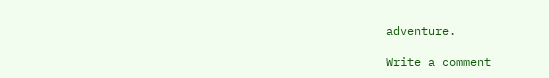adventure.

Write a comment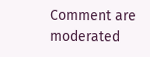Comment are moderated